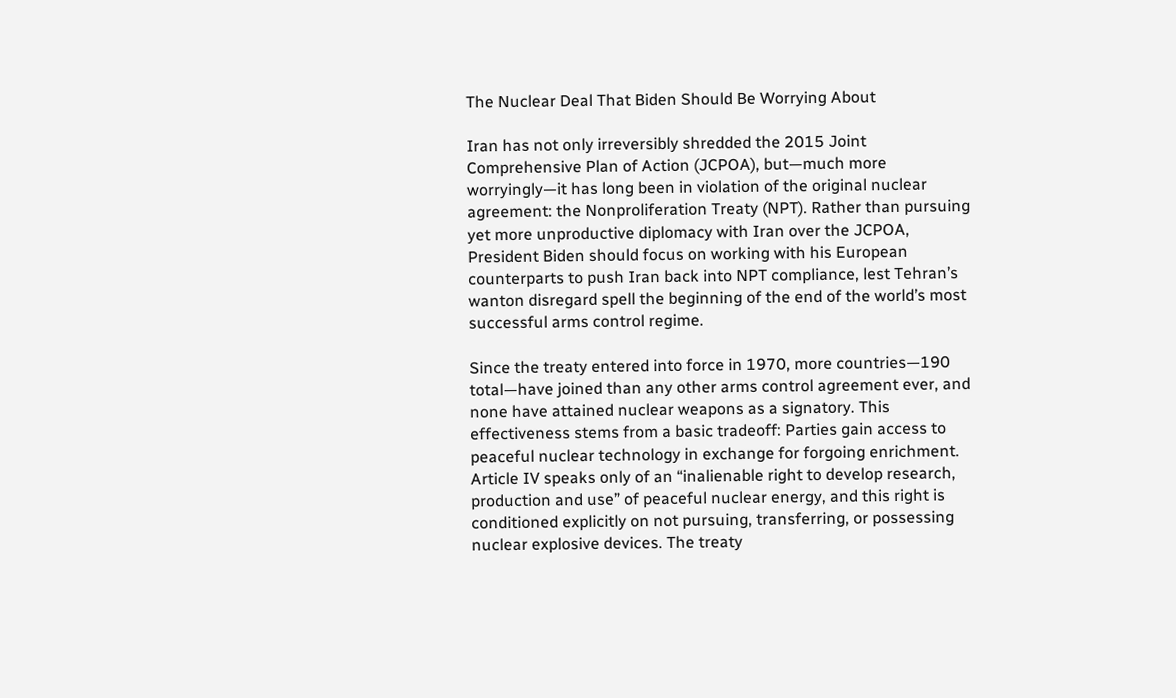The Nuclear Deal That Biden Should Be Worrying About

Iran has not only irreversibly shredded the 2015 Joint Comprehensive Plan of Action (JCPOA), but—much more worryingly—it has long been in violation of the original nuclear agreement: the Nonproliferation Treaty (NPT). Rather than pursuing yet more unproductive diplomacy with Iran over the JCPOA, President Biden should focus on working with his European counterparts to push Iran back into NPT compliance, lest Tehran’s wanton disregard spell the beginning of the end of the world’s most successful arms control regime.

Since the treaty entered into force in 1970, more countries—190 total—have joined than any other arms control agreement ever, and none have attained nuclear weapons as a signatory. This effectiveness stems from a basic tradeoff: Parties gain access to peaceful nuclear technology in exchange for forgoing enrichment. Article IV speaks only of an “inalienable right to develop research, production and use” of peaceful nuclear energy, and this right is conditioned explicitly on not pursuing, transferring, or possessing nuclear explosive devices. The treaty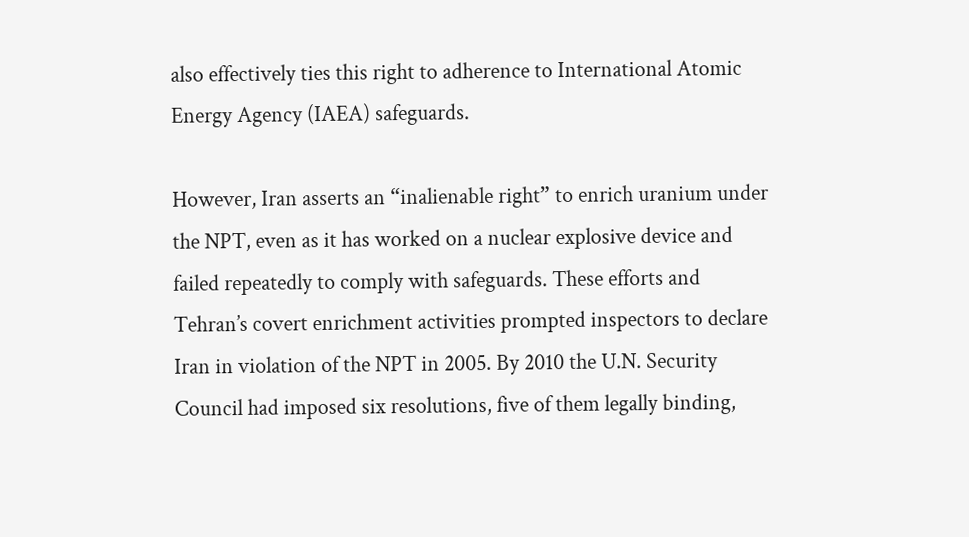also effectively ties this right to adherence to International Atomic Energy Agency (IAEA) safeguards.

However, Iran asserts an “inalienable right” to enrich uranium under the NPT, even as it has worked on a nuclear explosive device and failed repeatedly to comply with safeguards. These efforts and Tehran’s covert enrichment activities prompted inspectors to declare Iran in violation of the NPT in 2005. By 2010 the U.N. Security Council had imposed six resolutions, five of them legally binding,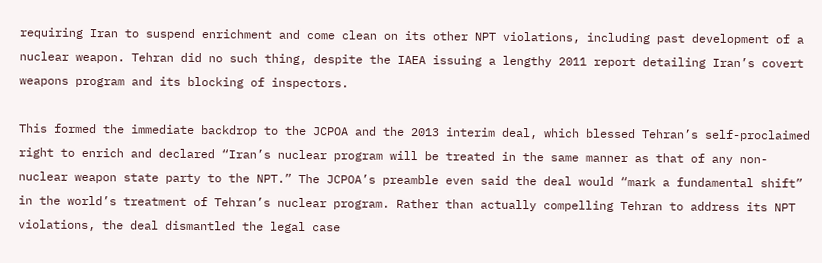requiring Iran to suspend enrichment and come clean on its other NPT violations, including past development of a nuclear weapon. Tehran did no such thing, despite the IAEA issuing a lengthy 2011 report detailing Iran’s covert weapons program and its blocking of inspectors.

This formed the immediate backdrop to the JCPOA and the 2013 interim deal, which blessed Tehran’s self-proclaimed right to enrich and declared “Iran’s nuclear program will be treated in the same manner as that of any non-nuclear weapon state party to the NPT.” The JCPOA’s preamble even said the deal would “mark a fundamental shift” in the world’s treatment of Tehran’s nuclear program. Rather than actually compelling Tehran to address its NPT violations, the deal dismantled the legal case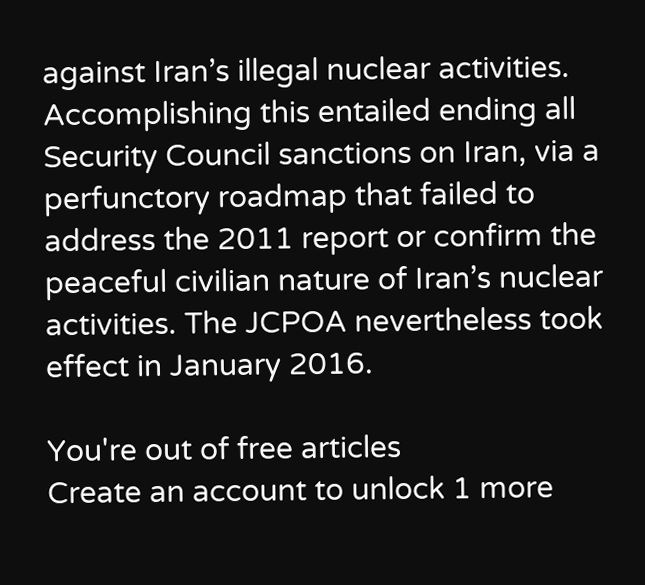against Iran’s illegal nuclear activities. Accomplishing this entailed ending all Security Council sanctions on Iran, via a perfunctory roadmap that failed to address the 2011 report or confirm the peaceful civilian nature of Iran’s nuclear activities. The JCPOA nevertheless took effect in January 2016.

You're out of free articles
Create an account to unlock 1 more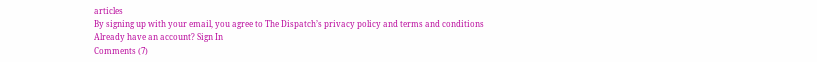articles
By signing up with your email, you agree to The Dispatch’s privacy policy and terms and conditions
Already have an account? Sign In
Comments (7)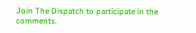Join The Dispatch to participate in the comments.